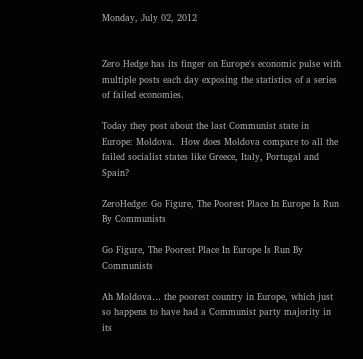Monday, July 02, 2012


Zero Hedge has its finger on Europe's economic pulse with multiple posts each day exposing the statistics of a series of failed economies.

Today they post about the last Communist state in Europe: Moldova.  How does Moldova compare to all the failed socialist states like Greece, Italy, Portugal and Spain?

ZeroHedge: Go Figure, The Poorest Place In Europe Is Run By Communists

Go Figure, The Poorest Place In Europe Is Run By Communists

Ah Moldova… the poorest country in Europe, which just so happens to have had a Communist party majority in its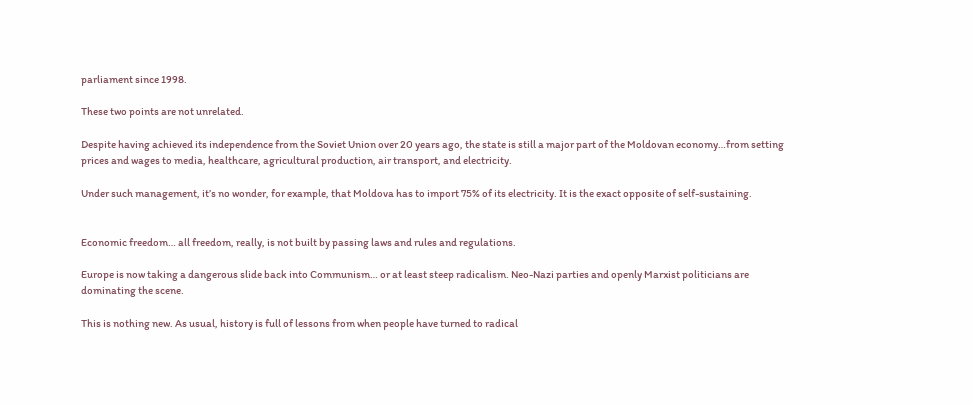parliament since 1998.

These two points are not unrelated.

Despite having achieved its independence from the Soviet Union over 20 years ago, the state is still a major part of the Moldovan economy…from setting prices and wages to media, healthcare, agricultural production, air transport, and electricity.

Under such management, it’s no wonder, for example, that Moldova has to import 75% of its electricity. It is the exact opposite of self-sustaining.


Economic freedom… all freedom, really, is not built by passing laws and rules and regulations.

Europe is now taking a dangerous slide back into Communism… or at least steep radicalism. Neo-Nazi parties and openly Marxist politicians are dominating the scene.

This is nothing new. As usual, history is full of lessons from when people have turned to radical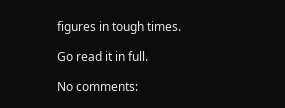figures in tough times.

Go read it in full.

No comments: